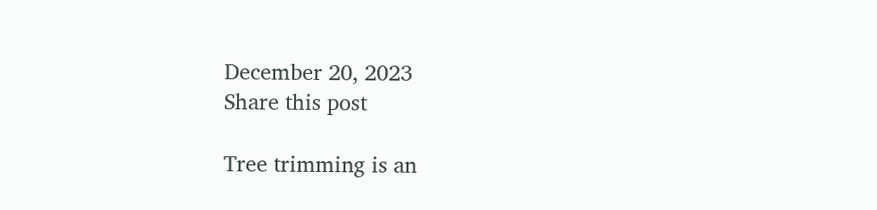December 20, 2023
Share this post

Tree trimming is an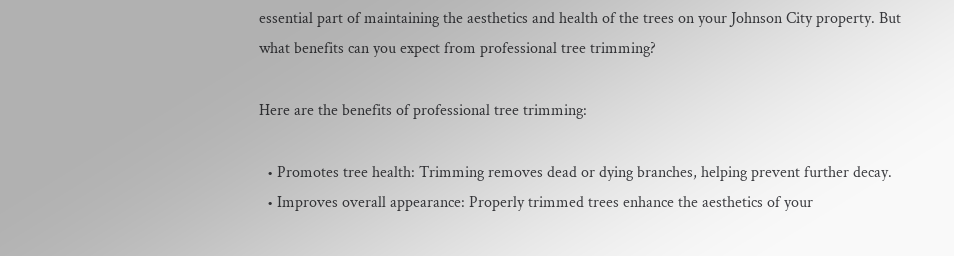essential part of maintaining the aesthetics and health of the trees on your Johnson City property. But what benefits can you expect from professional tree trimming?

Here are the benefits of professional tree trimming:

  • Promotes tree health: Trimming removes dead or dying branches, helping prevent further decay.
  • Improves overall appearance: Properly trimmed trees enhance the aesthetics of your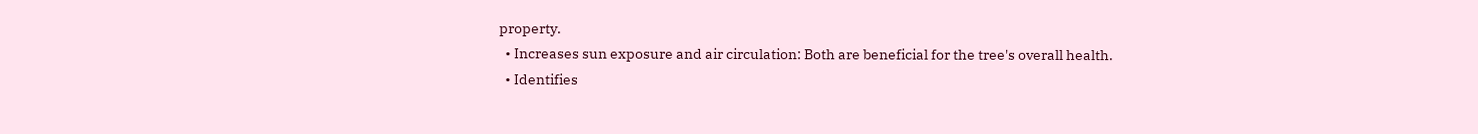property.
  • Increases sun exposure and air circulation: Both are beneficial for the tree's overall health.
  • Identifies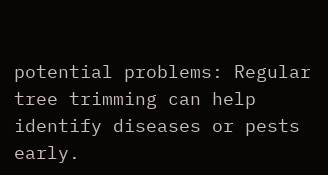potential problems: Regular tree trimming can help identify diseases or pests early.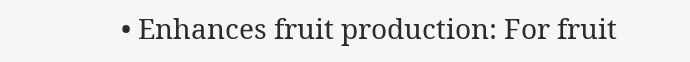• Enhances fruit production: For fruit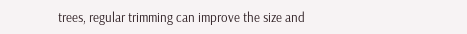trees, regular trimming can improve the size and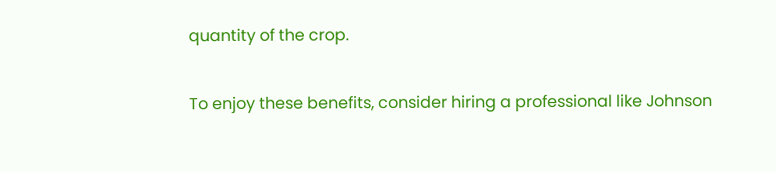quantity of the crop.

To enjoy these benefits, consider hiring a professional like Johnson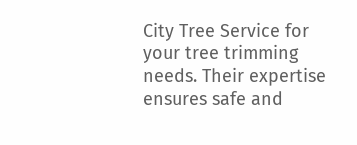City Tree Service for your tree trimming needs. Their expertise ensures safe and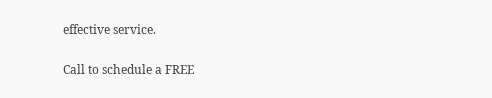effective service.

Call to schedule a FREE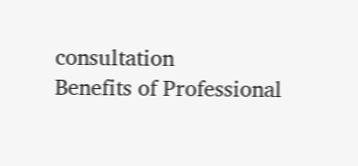consultation
Benefits of Professional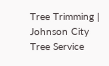Tree Trimming | Johnson City Tree Service